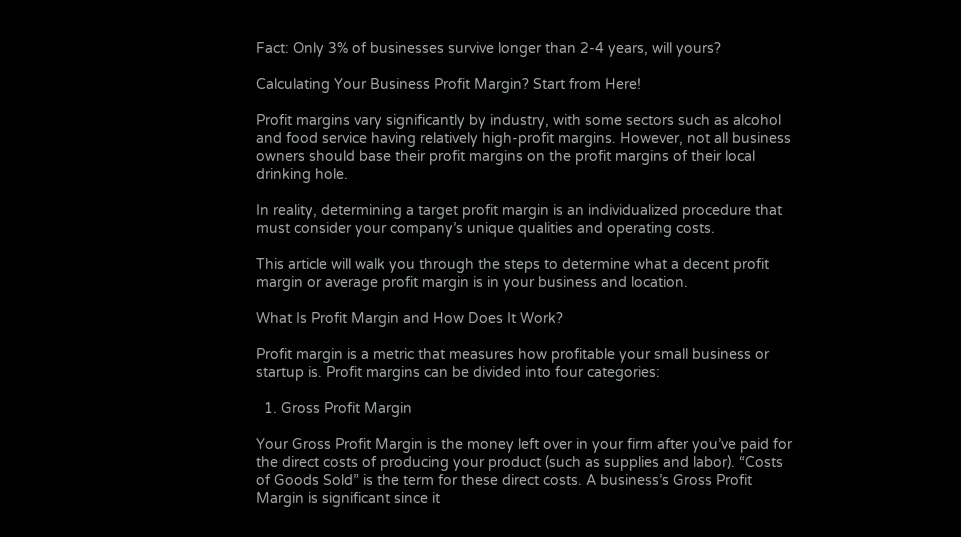Fact: Only 3% of businesses survive longer than 2-4 years, will yours?

Calculating Your Business Profit Margin? Start from Here!

Profit margins vary significantly by industry, with some sectors such as alcohol and food service having relatively high-profit margins. However, not all business owners should base their profit margins on the profit margins of their local drinking hole.

In reality, determining a target profit margin is an individualized procedure that must consider your company’s unique qualities and operating costs.

This article will walk you through the steps to determine what a decent profit margin or average profit margin is in your business and location.

What Is Profit Margin and How Does It Work?

Profit margin is a metric that measures how profitable your small business or startup is. Profit margins can be divided into four categories:

  1. Gross Profit Margin

Your Gross Profit Margin is the money left over in your firm after you’ve paid for the direct costs of producing your product (such as supplies and labor). “Costs of Goods Sold” is the term for these direct costs. A business’s Gross Profit Margin is significant since it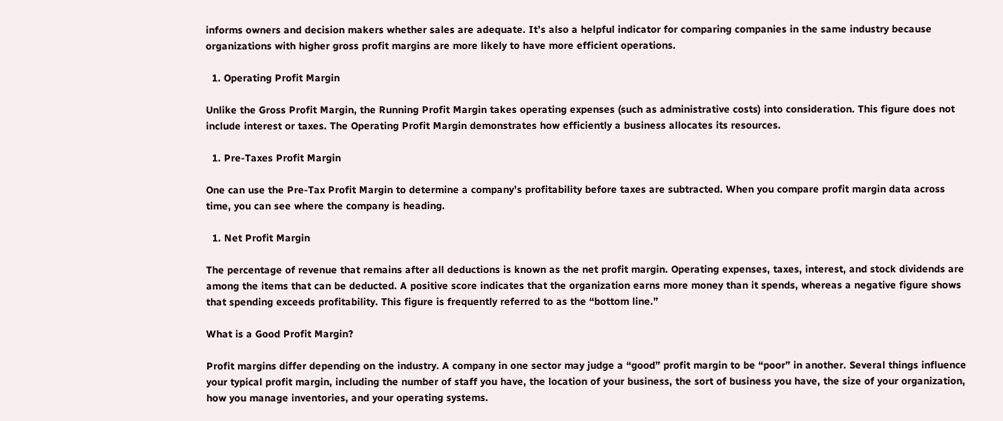informs owners and decision makers whether sales are adequate. It’s also a helpful indicator for comparing companies in the same industry because organizations with higher gross profit margins are more likely to have more efficient operations.

  1. Operating Profit Margin

Unlike the Gross Profit Margin, the Running Profit Margin takes operating expenses (such as administrative costs) into consideration. This figure does not include interest or taxes. The Operating Profit Margin demonstrates how efficiently a business allocates its resources.

  1. Pre-Taxes Profit Margin

One can use the Pre-Tax Profit Margin to determine a company’s profitability before taxes are subtracted. When you compare profit margin data across time, you can see where the company is heading.

  1. Net Profit Margin

The percentage of revenue that remains after all deductions is known as the net profit margin. Operating expenses, taxes, interest, and stock dividends are among the items that can be deducted. A positive score indicates that the organization earns more money than it spends, whereas a negative figure shows that spending exceeds profitability. This figure is frequently referred to as the “bottom line.”

What is a Good Profit Margin?

Profit margins differ depending on the industry. A company in one sector may judge a “good” profit margin to be “poor” in another. Several things influence your typical profit margin, including the number of staff you have, the location of your business, the sort of business you have, the size of your organization, how you manage inventories, and your operating systems.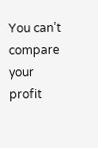You can’t compare your profit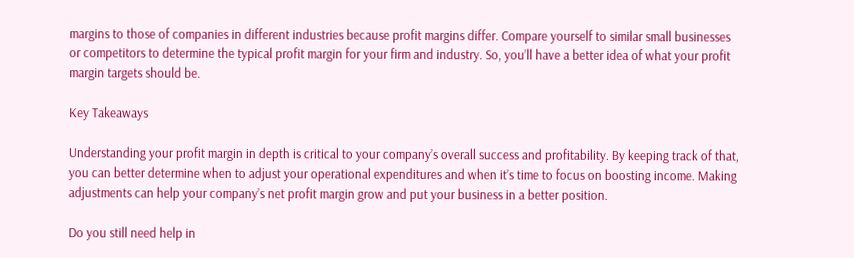margins to those of companies in different industries because profit margins differ. Compare yourself to similar small businesses or competitors to determine the typical profit margin for your firm and industry. So, you’ll have a better idea of what your profit margin targets should be.

Key Takeaways

Understanding your profit margin in depth is critical to your company’s overall success and profitability. By keeping track of that, you can better determine when to adjust your operational expenditures and when it’s time to focus on boosting income. Making adjustments can help your company’s net profit margin grow and put your business in a better position.

Do you still need help in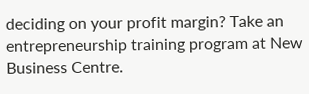deciding on your profit margin? Take an entrepreneurship training program at New Business Centre.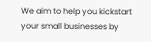We aim to help you kickstart your small businesses by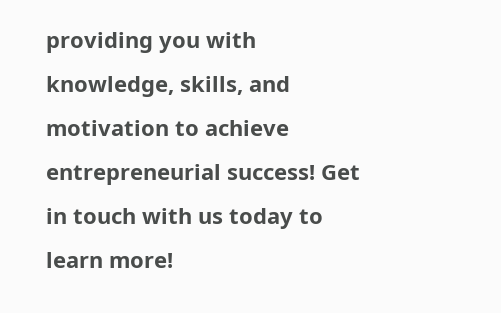providing you with knowledge, skills, and motivation to achieve entrepreneurial success! Get in touch with us today to learn more!